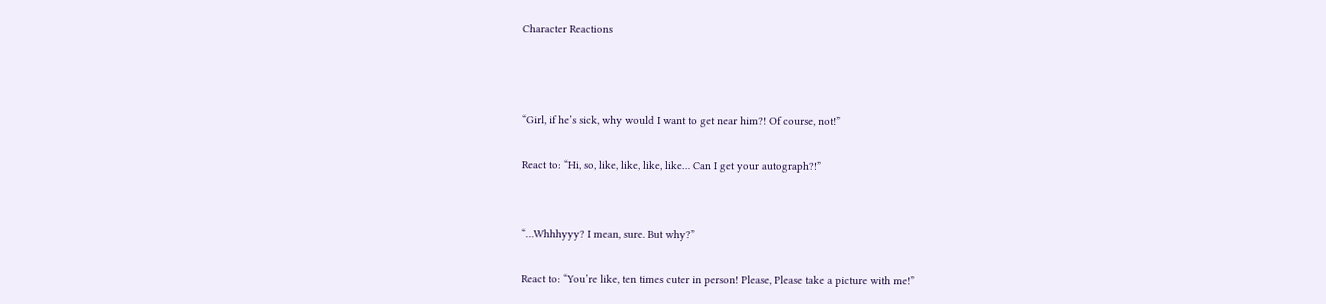Character Reactions



“Girl, if he’s sick, why would I want to get near him?! Of course, not!”

React to: “Hi, so, like, like, like, like… Can I get your autograph?!”


“…Whhhyyy? I mean, sure. But why?”

React to: “You’re like, ten times cuter in person! Please, Please take a picture with me!”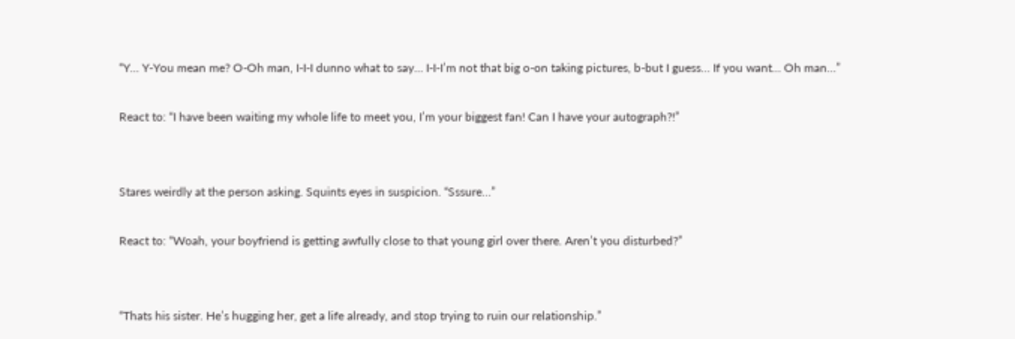“Y… Y-You mean me? O-Oh man, I-I-I dunno what to say… I-I-I’m not that big o-on taking pictures, b-but I guess… If you want… Oh man…”

React to: “I have been waiting my whole life to meet you, I’m your biggest fan! Can I have your autograph?!”


Stares weirdly at the person asking. Squints eyes in suspicion. “Sssure…”

React to: “Woah, your boyfriend is getting awfully close to that young girl over there. Aren’t you disturbed?”


“Thats his sister. He’s hugging her, get a life already, and stop trying to ruin our relationship.”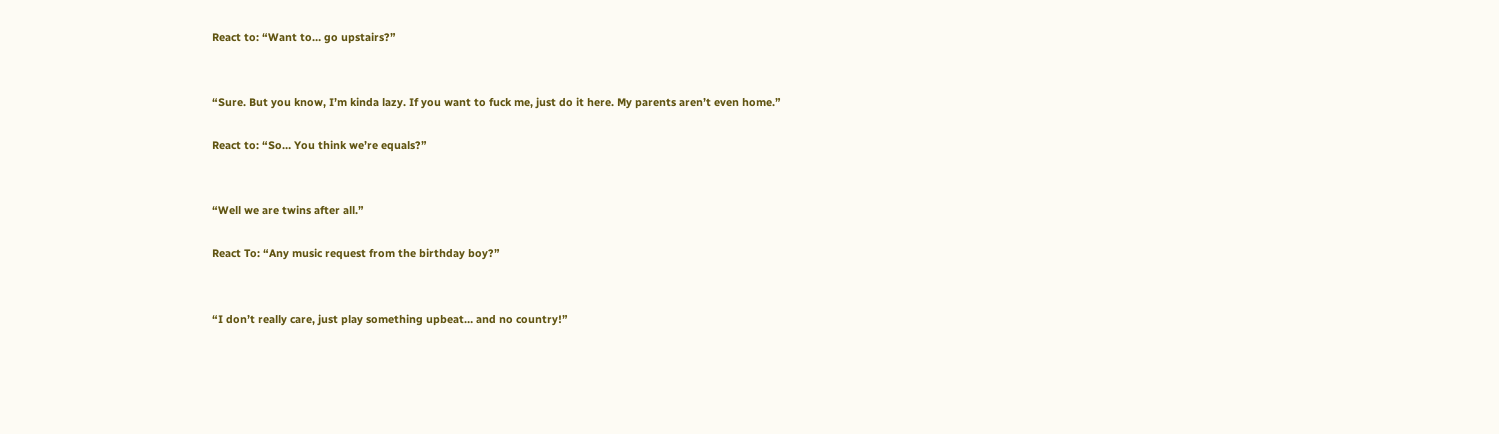React to: “Want to… go upstairs?”


“Sure. But you know, I’m kinda lazy. If you want to fuck me, just do it here. My parents aren’t even home.”

React to: “So… You think we’re equals?”


“Well we are twins after all.”

React To: “Any music request from the birthday boy?”


“I don’t really care, just play something upbeat… and no country!”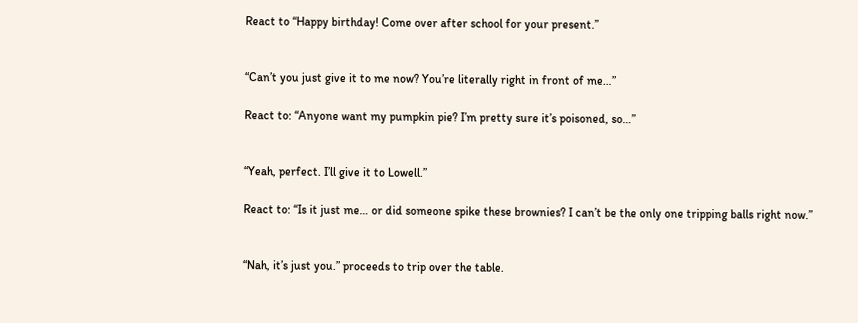React to “Happy birthday! Come over after school for your present.”


“Can’t you just give it to me now? You’re literally right in front of me…”

React to: “Anyone want my pumpkin pie? I’m pretty sure it’s poisoned, so…”


“Yeah, perfect. I’ll give it to Lowell.”

React to: “Is it just me… or did someone spike these brownies? I can’t be the only one tripping balls right now.”


“Nah, it’s just you.” proceeds to trip over the table.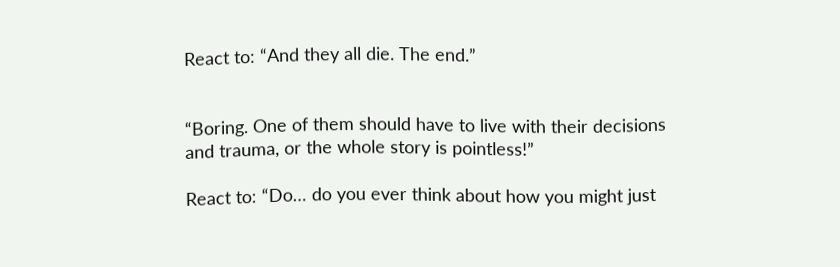React to: “And they all die. The end.”


“Boring. One of them should have to live with their decisions and trauma, or the whole story is pointless!”

React to: “Do… do you ever think about how you might just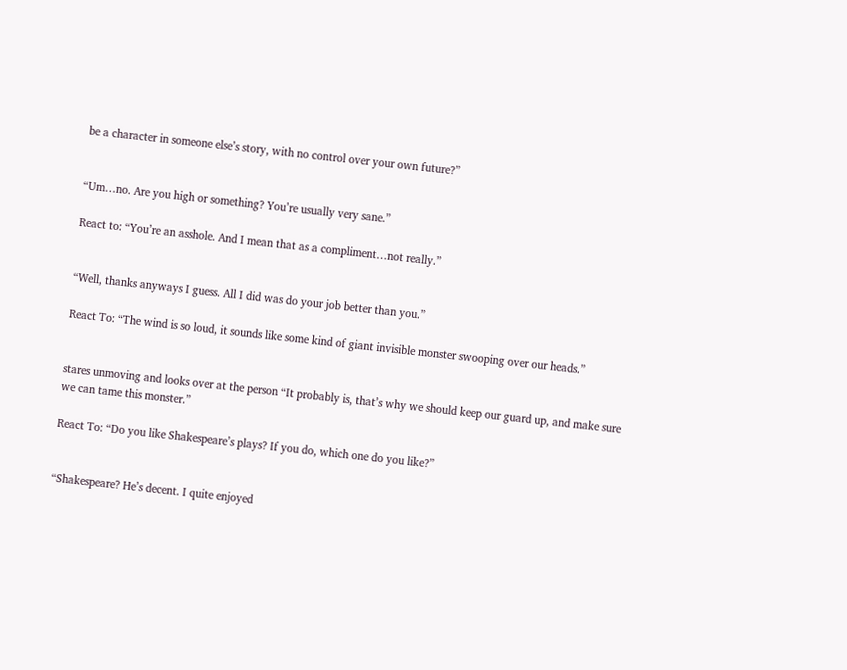be a character in someone else’s story, with no control over your own future?”


“Um…no. Are you high or something? You’re usually very sane.”

React to: “You’re an asshole. And I mean that as a compliment…not really.”


“Well, thanks anyways I guess. All I did was do your job better than you.”

React To: “The wind is so loud, it sounds like some kind of giant invisible monster swooping over our heads.”


stares unmoving and looks over at the person “It probably is, that’s why we should keep our guard up, and make sure we can tame this monster.”

React To: “Do you like Shakespeare’s plays? If you do, which one do you like?”


“Shakespeare? He’s decent. I quite enjoyed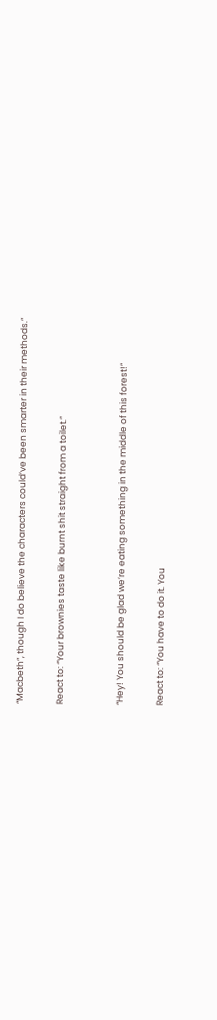“Macbeth”, though I do believe the characters could’ve been smarter in their methods.”

React to: “Your brownies taste like burnt shit straight from a toilet.”


“Hey! You should be glad we’re eating something in the middle of this forest!”

React to: “You have to do it. You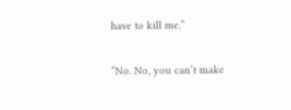have to kill me.”


“No. No, you can’t make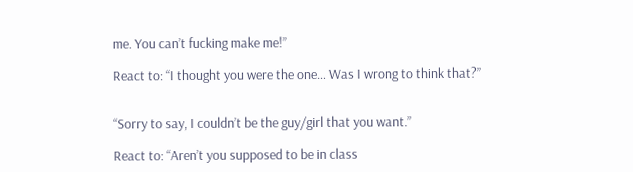me. You can’t fucking make me!”

React to: “I thought you were the one… Was I wrong to think that?”


“Sorry to say, I couldn’t be the guy/girl that you want.”

React to: “Aren’t you supposed to be in class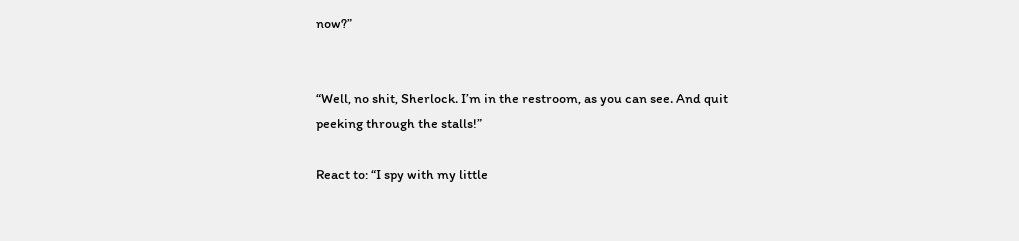now?”


“Well, no shit, Sherlock. I’m in the restroom, as you can see. And quit peeking through the stalls!”

React to: “I spy with my little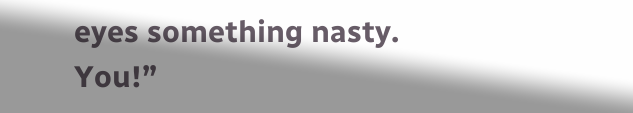eyes something nasty. You!”